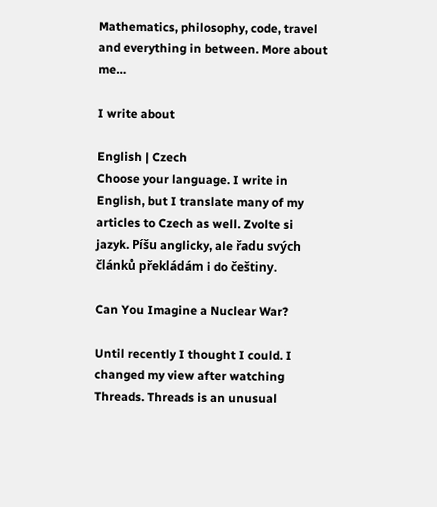Mathematics, philosophy, code, travel and everything in between. More about me…

I write about

English | Czech
Choose your language. I write in English, but I translate many of my articles to Czech as well. Zvolte si jazyk. Píšu anglicky, ale řadu svých článků překládám i do češtiny.

Can You Imagine a Nuclear War?

Until recently I thought I could. I changed my view after watching Threads. Threads is an unusual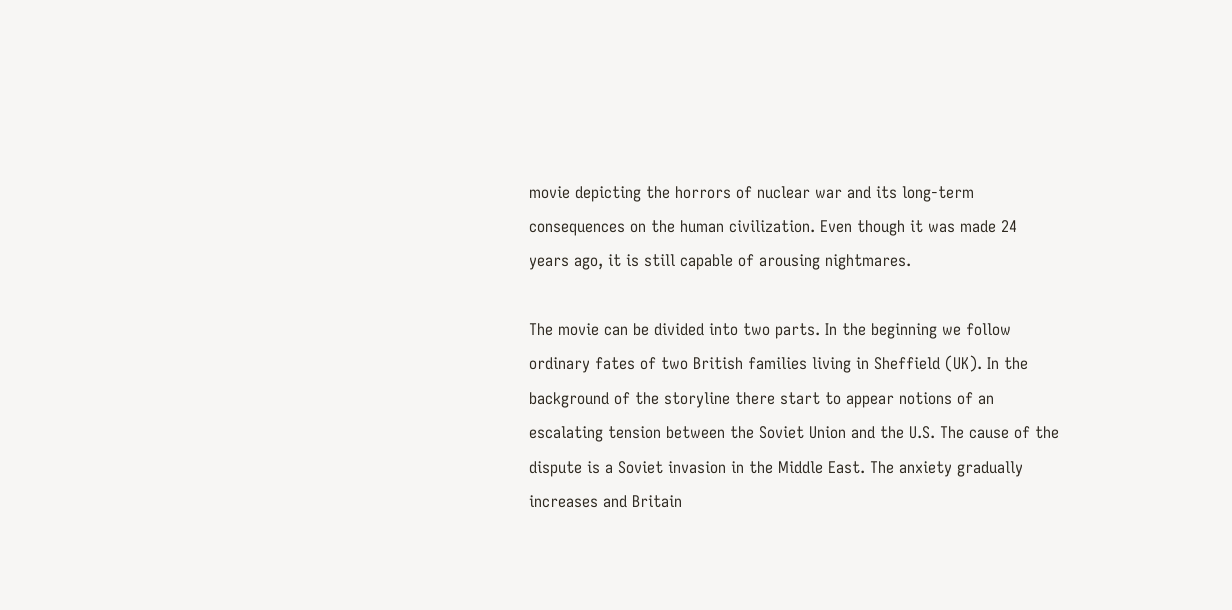movie depicting the horrors of nuclear war and its long-term consequences on the human civilization. Even though it was made 24 years ago, it is still capable of arousing nightmares.

The movie can be divided into two parts. In the beginning we follow ordinary fates of two British families living in Sheffield (UK). In the background of the storyline there start to appear notions of an escalating tension between the Soviet Union and the U.S. The cause of the dispute is a Soviet invasion in the Middle East. The anxiety gradually increases and Britain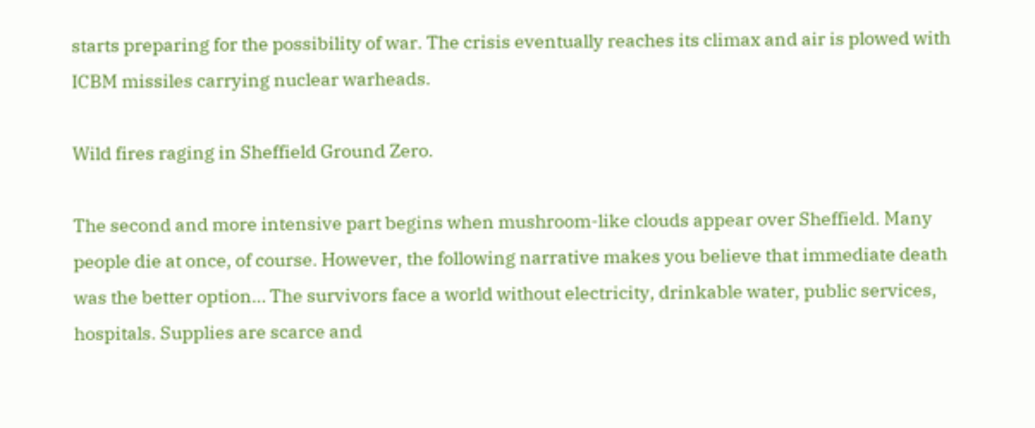starts preparing for the possibility of war. The crisis eventually reaches its climax and air is plowed with ICBM missiles carrying nuclear warheads.

Wild fires raging in Sheffield Ground Zero.

The second and more intensive part begins when mushroom-like clouds appear over Sheffield. Many people die at once, of course. However, the following narrative makes you believe that immediate death was the better option… The survivors face a world without electricity, drinkable water, public services, hospitals. Supplies are scarce and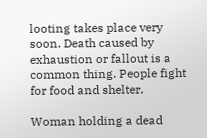looting takes place very soon. Death caused by exhaustion or fallout is a common thing. People fight for food and shelter.

Woman holding a dead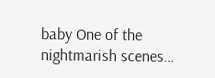baby One of the nightmarish scenes…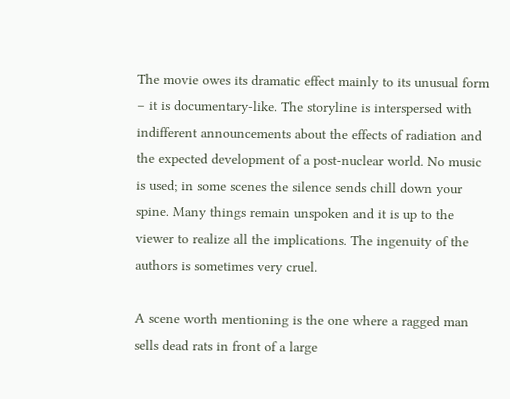The movie owes its dramatic effect mainly to its unusual form – it is documentary-like. The storyline is interspersed with indifferent announcements about the effects of radiation and the expected development of a post-nuclear world. No music is used; in some scenes the silence sends chill down your spine. Many things remain unspoken and it is up to the viewer to realize all the implications. The ingenuity of the authors is sometimes very cruel.

A scene worth mentioning is the one where a ragged man sells dead rats in front of a large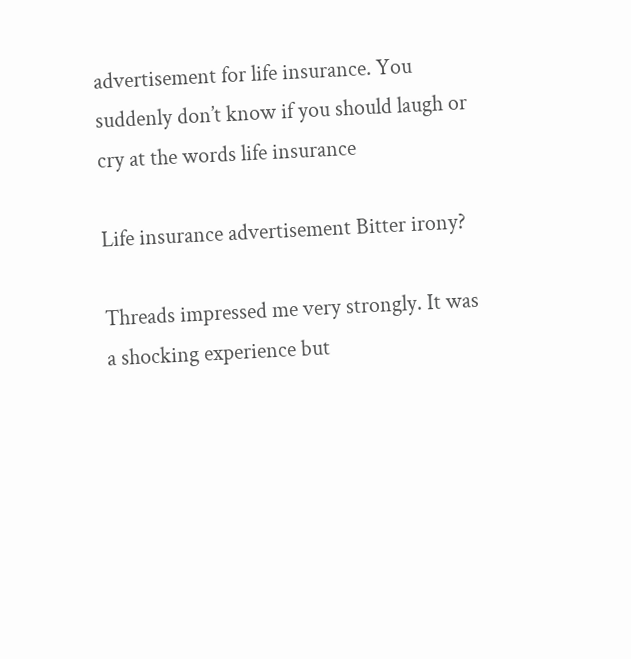advertisement for life insurance. You suddenly don’t know if you should laugh or cry at the words life insurance

Life insurance advertisement Bitter irony?

Threads impressed me very strongly. It was a shocking experience but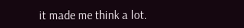it made me think a lot.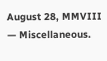August 28, MMVIII — Miscellaneous.